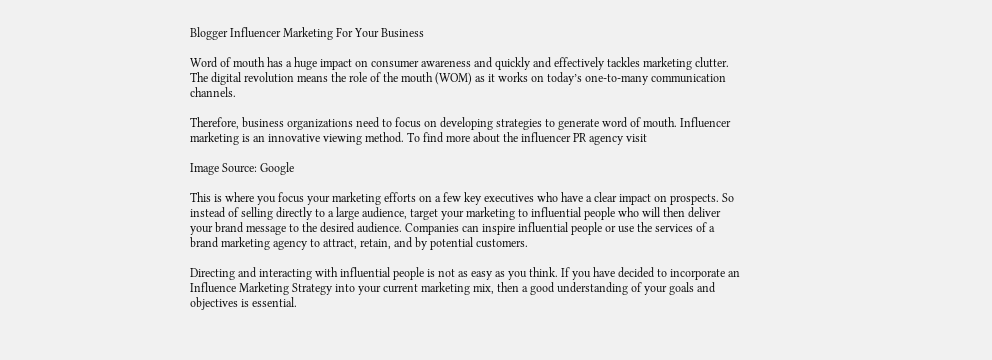Blogger Influencer Marketing For Your Business

Word of mouth has a huge impact on consumer awareness and quickly and effectively tackles marketing clutter. The digital revolution means the role of the mouth (WOM) as it works on today’s one-to-many communication channels.

Therefore, business organizations need to focus on developing strategies to generate word of mouth. Influencer marketing is an innovative viewing method. To find more about the influencer PR agency visit

Image Source: Google

This is where you focus your marketing efforts on a few key executives who have a clear impact on prospects. So instead of selling directly to a large audience, target your marketing to influential people who will then deliver your brand message to the desired audience. Companies can inspire influential people or use the services of a brand marketing agency to attract, retain, and by potential customers.

Directing and interacting with influential people is not as easy as you think. If you have decided to incorporate an Influence Marketing Strategy into your current marketing mix, then a good understanding of your goals and objectives is essential.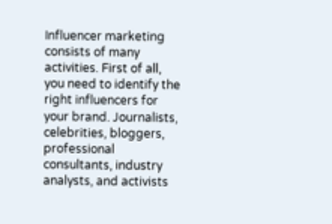Influencer marketing consists of many activities. First of all, you need to identify the right influencers for your brand. Journalists, celebrities, bloggers, professional consultants, industry analysts, and activists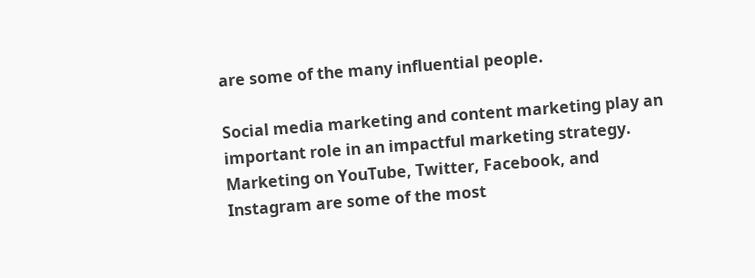are some of the many influential people.

Social media marketing and content marketing play an important role in an impactful marketing strategy. Marketing on YouTube, Twitter, Facebook, and Instagram are some of the most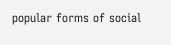popular forms of social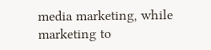media marketing, while marketing to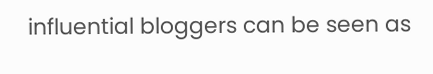influential bloggers can be seen as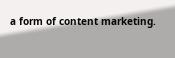a form of content marketing.